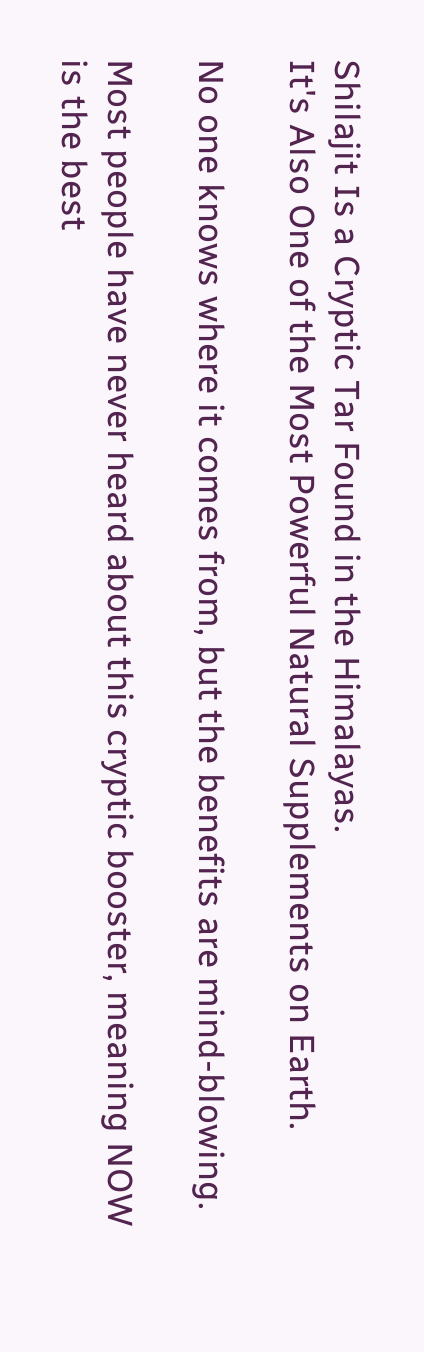Shilajit Is a Cryptic Tar Found in the Himalayas.
It's Also One of the Most Powerful Natural Supplements on Earth.

No one knows where it comes from, but the benefits are mind-blowing.

Most people have never heard about this cryptic booster, meaning NOW is the best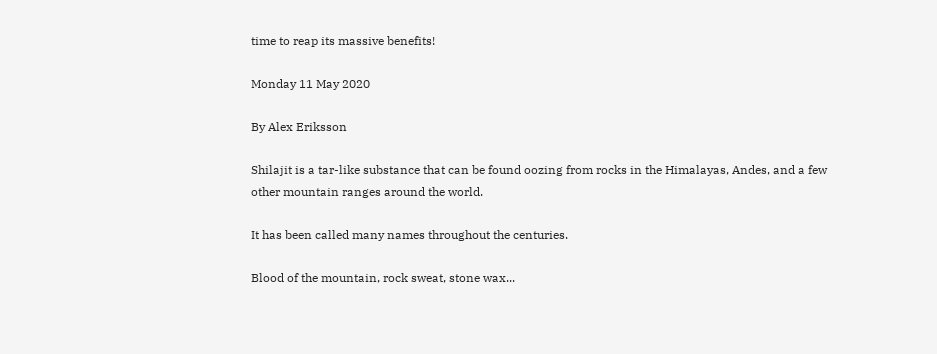time to reap its massive benefits!

Monday 11 May 2020

By Alex Eriksson

Shilajit is a tar-like substance that can be found oozing from rocks in the Himalayas, Andes, and a few other mountain ranges around the world.

It has been called many names throughout the centuries.

Blood of the mountain, rock sweat, stone wax...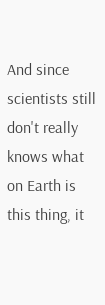And since scientists still don't really knows what on Earth is this thing, it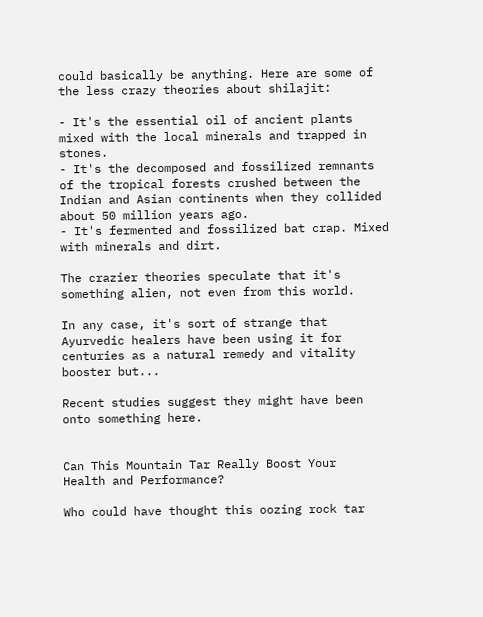could basically be anything. Here are some of the less crazy theories about shilajit:

- It's the essential oil of ancient plants mixed with the local minerals and trapped in stones.
- It's the decomposed and fossilized remnants of the tropical forests crushed between the Indian and Asian continents when they collided about 50 million years ago.
- It's fermented and fossilized bat crap. Mixed with minerals and dirt.

The crazier theories speculate that it's something alien, not even from this world.

In any case, it's sort of strange that Ayurvedic healers have been using it for centuries as a natural remedy and vitality booster but...

Recent studies suggest they might have been onto something here.


Can This Mountain Tar Really Boost Your
Health and Performance?

Who could have thought this oozing rock tar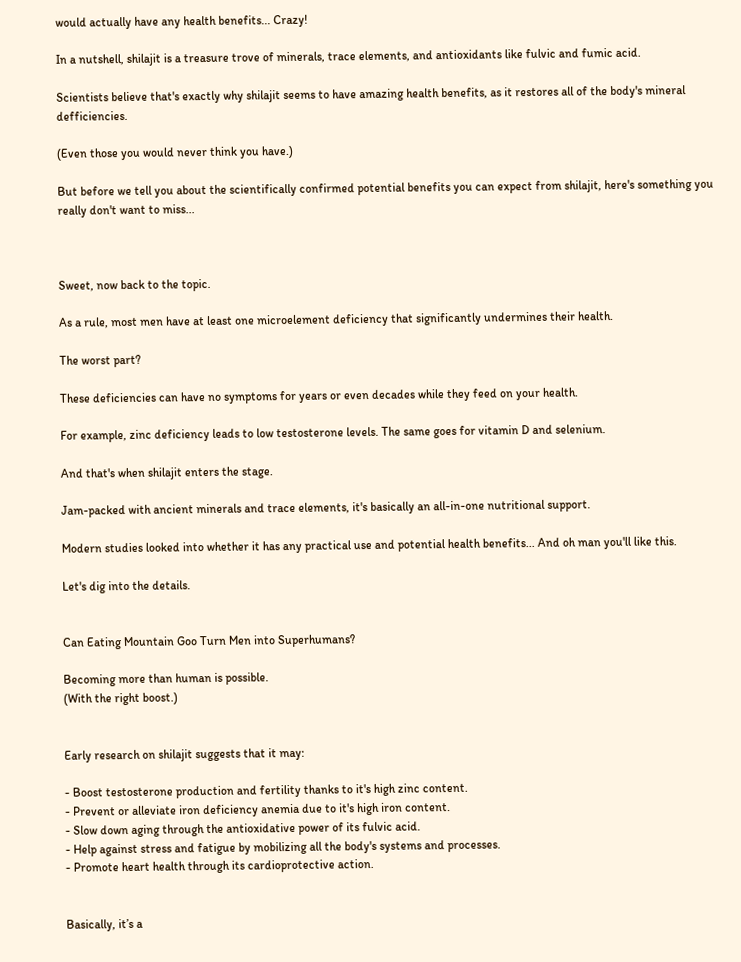would actually have any health benefits... Crazy!

In a nutshell, shilajit is a treasure trove of minerals, trace elements, and antioxidants like fulvic and fumic acid.

Scientists believe that's exactly why shilajit seems to have amazing health benefits, as it restores all of the body's mineral defficiencies.

(Even those you would never think you have.)

But before we tell you about the scientifically confirmed potential benefits you can expect from shilajit, here's something you really don't want to miss...



Sweet, now back to the topic.

As a rule, most men have at least one microelement deficiency that significantly undermines their health.

The worst part?

These deficiencies can have no symptoms for years or even decades while they feed on your health.

For example, zinc deficiency leads to low testosterone levels. The same goes for vitamin D and selenium.

And that's when shilajit enters the stage.

Jam-packed with ancient minerals and trace elements, it's basically an all-in-one nutritional support.

Modern studies looked into whether it has any practical use and potential health benefits... And oh man you'll like this.

Let's dig into the details.


Can Eating Mountain Goo Turn Men into Superhumans?

Becoming more than human is possible.
(With the right boost.)


Early research on shilajit suggests that it may:

- Boost testosterone production and fertility thanks to it's high zinc content.
- Prevent or alleviate iron deficiency anemia due to it's high iron content.
- Slow down aging through the antioxidative power of its fulvic acid.
- Help against stress and fatigue by mobilizing all the body's systems and processes.
- Promote heart health through its cardioprotective action.


Basically, it’s a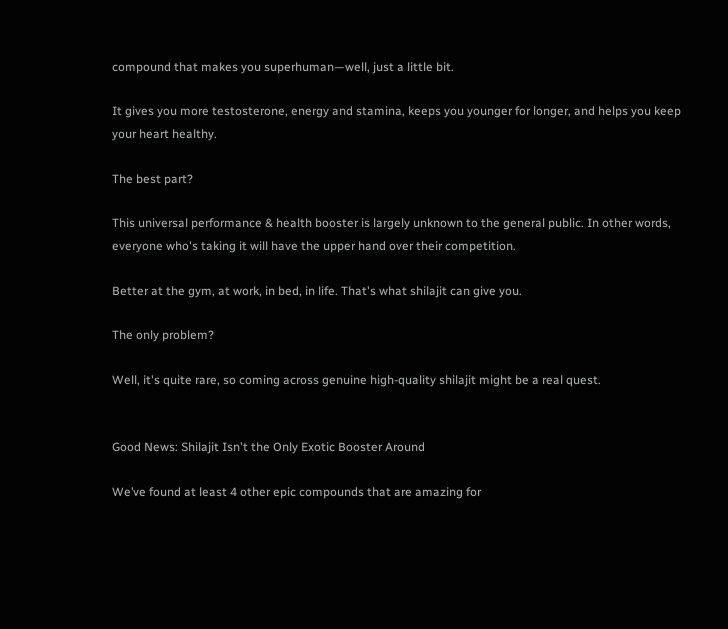compound that makes you superhuman—well, just a little bit.

It gives you more testosterone, energy and stamina, keeps you younger for longer, and helps you keep your heart healthy.

The best part?

This universal performance & health booster is largely unknown to the general public. In other words, everyone who's taking it will have the upper hand over their competition.

Better at the gym, at work, in bed, in life. That's what shilajit can give you.

The only problem?

Well, it's quite rare, so coming across genuine high-quality shilajit might be a real quest.


Good News: Shilajit Isn't the Only Exotic Booster Around

We’ve found at least 4 other epic compounds that are amazing for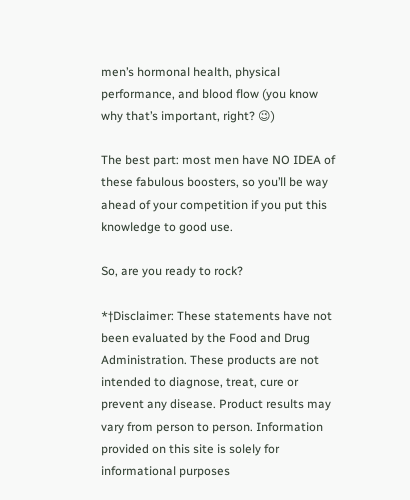men’s hormonal health, physical performance, and blood flow (you know why that’s important, right? 😉)

The best part: most men have NO IDEA of these fabulous boosters, so you’ll be way ahead of your competition if you put this knowledge to good use.

So, are you ready to rock?

*†Disclaimer: These statements have not been evaluated by the Food and Drug Administration. These products are not intended to diagnose, treat, cure or prevent any disease. Product results may vary from person to person. Information provided on this site is solely for informational purposes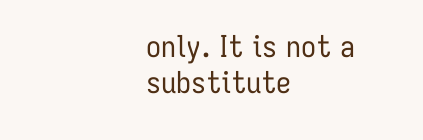only. It is not a substitute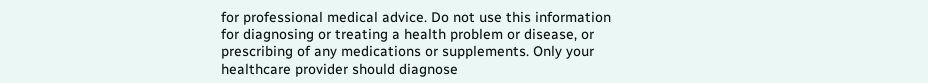for professional medical advice. Do not use this information for diagnosing or treating a health problem or disease, or prescribing of any medications or supplements. Only your healthcare provider should diagnose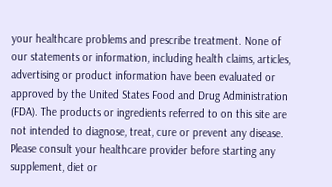your healthcare problems and prescribe treatment. None of our statements or information, including health claims, articles, advertising or product information have been evaluated or approved by the United States Food and Drug Administration (FDA). The products or ingredients referred to on this site are not intended to diagnose, treat, cure or prevent any disease. Please consult your healthcare provider before starting any supplement, diet or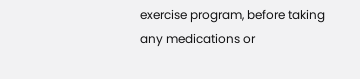exercise program, before taking any medications or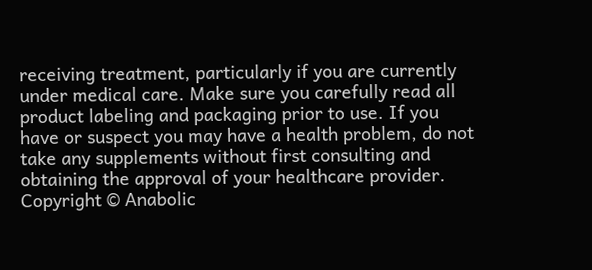receiving treatment, particularly if you are currently under medical care. Make sure you carefully read all product labeling and packaging prior to use. If you have or suspect you may have a health problem, do not take any supplements without first consulting and obtaining the approval of your healthcare provider. Copyright © Anabolic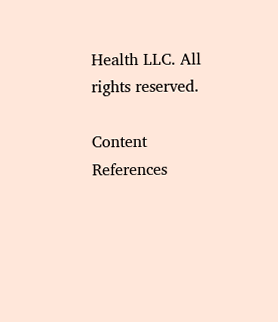Health LLC. All rights reserved.

Content References